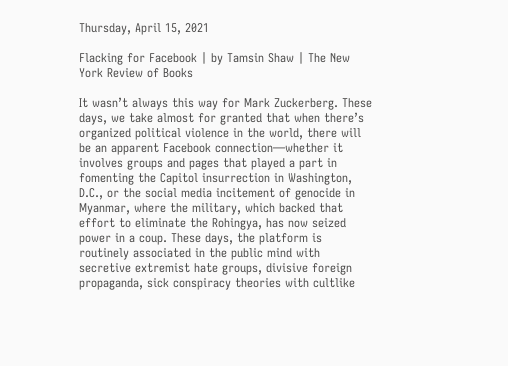Thursday, April 15, 2021

Flacking for Facebook | by Tamsin Shaw | The New York Review of Books

It wasn’t always this way for Mark Zuckerberg. These days, we take almost for granted that when there’s organized political violence in the world, there will be an apparent Facebook connection—whether it involves groups and pages that played a part in fomenting the Capitol insurrection in Washington, D.C., or the social media incitement of genocide in Myanmar, where the military, which backed that effort to eliminate the Rohingya, has now seized power in a coup. These days, the platform is routinely associated in the public mind with secretive extremist hate groups, divisive foreign propaganda, sick conspiracy theories with cultlike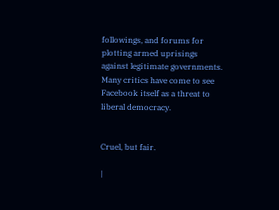followings, and forums for plotting armed uprisings against legitimate governments. Many critics have come to see Facebook itself as a threat to liberal democracy.


Cruel, but fair.

|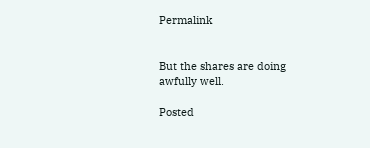Permalink


But the shares are doing awfully well.

Posted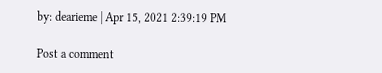by: dearieme | Apr 15, 2021 2:39:19 PM

Post a comment